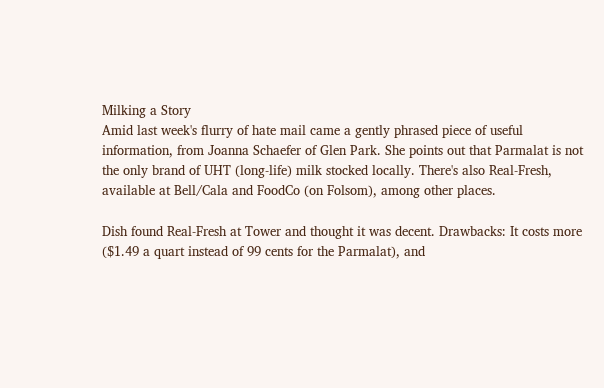Milking a Story
Amid last week's flurry of hate mail came a gently phrased piece of useful information, from Joanna Schaefer of Glen Park. She points out that Parmalat is not the only brand of UHT (long-life) milk stocked locally. There's also Real-Fresh, available at Bell/Cala and FoodCo (on Folsom), among other places.

Dish found Real-Fresh at Tower and thought it was decent. Drawbacks: It costs more ($1.49 a quart instead of 99 cents for the Parmalat), and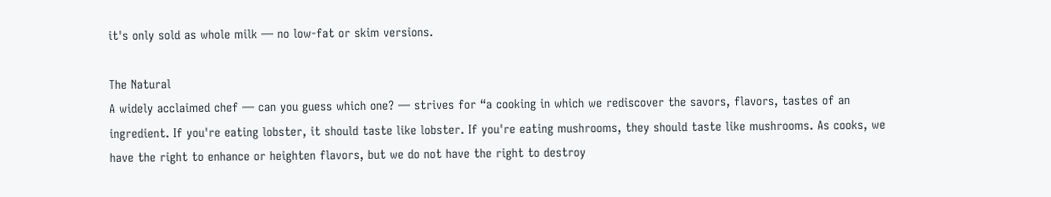it's only sold as whole milk — no low-fat or skim versions.

The Natural
A widely acclaimed chef — can you guess which one? — strives for “a cooking in which we rediscover the savors, flavors, tastes of an ingredient. If you're eating lobster, it should taste like lobster. If you're eating mushrooms, they should taste like mushrooms. As cooks, we have the right to enhance or heighten flavors, but we do not have the right to destroy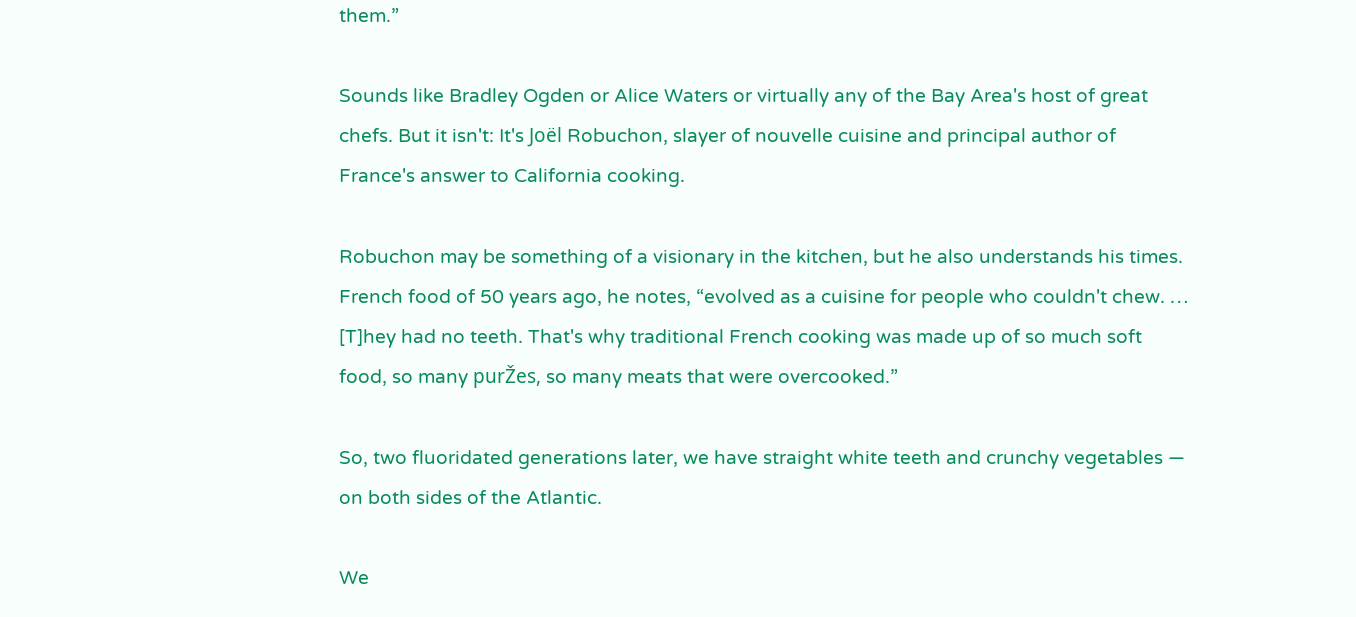them.”

Sounds like Bradley Ogden or Alice Waters or virtually any of the Bay Area's host of great chefs. But it isn't: It's Joël Robuchon, slayer of nouvelle cuisine and principal author of France's answer to California cooking.

Robuchon may be something of a visionary in the kitchen, but he also understands his times. French food of 50 years ago, he notes, “evolved as a cuisine for people who couldn't chew. … [T]hey had no teeth. That's why traditional French cooking was made up of so much soft food, so many purŽes, so many meats that were overcooked.”

So, two fluoridated generations later, we have straight white teeth and crunchy vegetables — on both sides of the Atlantic.

We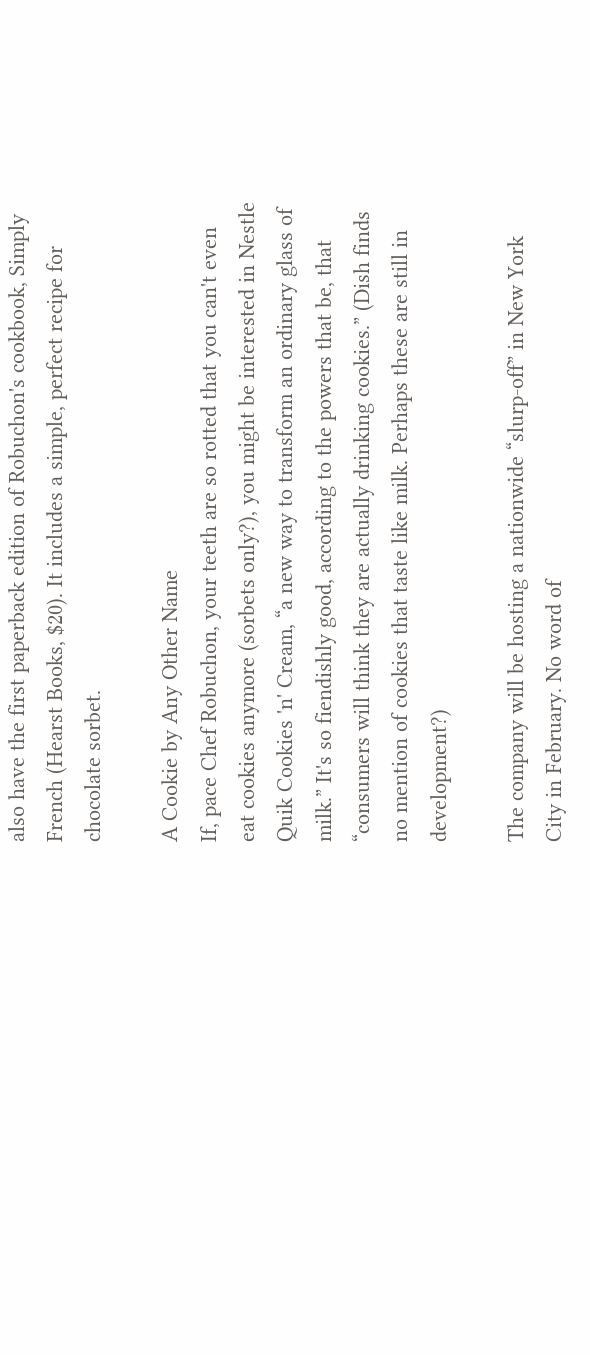also have the first paperback edition of Robuchon's cookbook, Simply French (Hearst Books, $20). It includes a simple, perfect recipe for chocolate sorbet.

A Cookie by Any Other Name
If, pace Chef Robuchon, your teeth are so rotted that you can't even eat cookies anymore (sorbets only?), you might be interested in Nestle Quik Cookies 'n' Cream, “a new way to transform an ordinary glass of milk.” It's so fiendishly good, according to the powers that be, that “consumers will think they are actually drinking cookies.” (Dish finds no mention of cookies that taste like milk. Perhaps these are still in development?)

The company will be hosting a nationwide “slurp-off” in New York City in February. No word of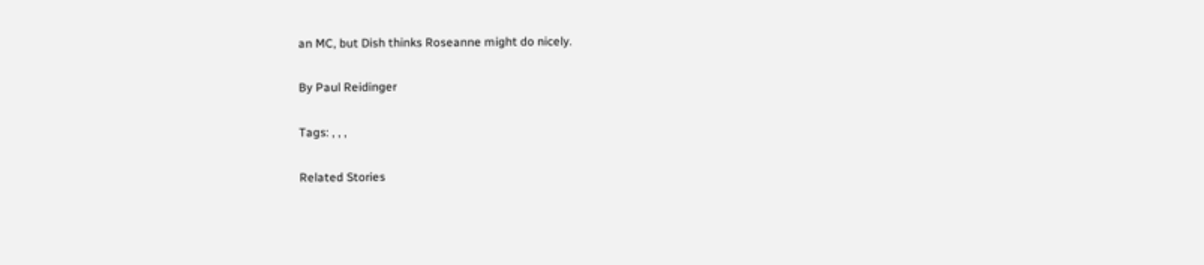an MC, but Dish thinks Roseanne might do nicely.

By Paul Reidinger

Tags: , , ,

Related Stories